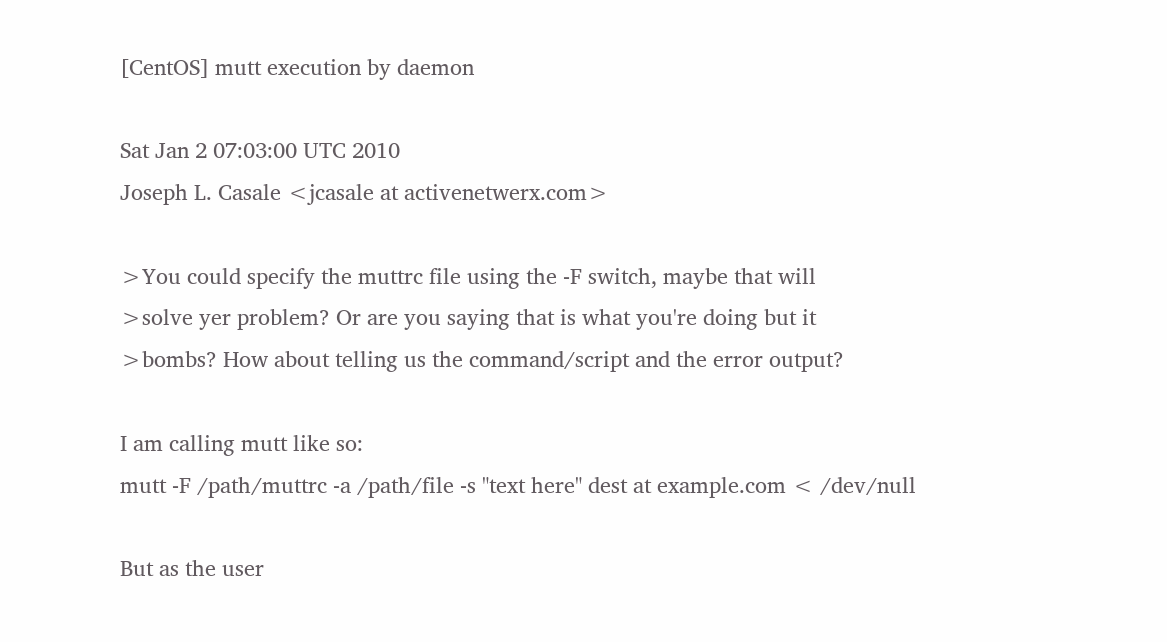[CentOS] mutt execution by daemon

Sat Jan 2 07:03:00 UTC 2010
Joseph L. Casale <jcasale at activenetwerx.com>

>You could specify the muttrc file using the -F switch, maybe that will
>solve yer problem? Or are you saying that is what you're doing but it
>bombs? How about telling us the command/script and the error output?

I am calling mutt like so:
mutt -F /path/muttrc -a /path/file -s "text here" dest at example.com < /dev/null

But as the user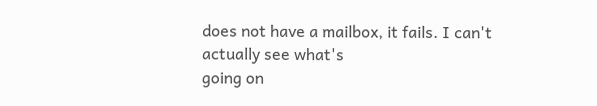does not have a mailbox, it fails. I can't actually see what's
going on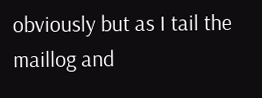obviously but as I tail the maillog and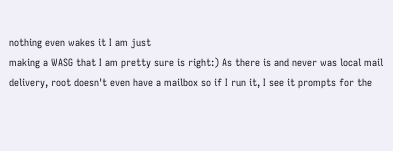nothing even wakes it I am just
making a WASG that I am pretty sure is right:) As there is and never was local mail
delivery, root doesn't even have a mailbox so if I run it, I see it prompts for the